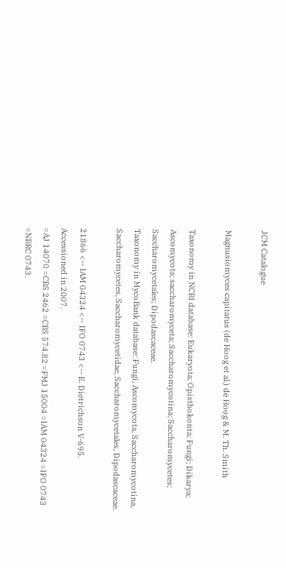JCM Catalogue

Magnusiomyces capitatus (de Hoog et al.) de Hoog & M. Th. Smith

Taxonomy in NCBI database: Eukaryota; Opisthokonta; Fungi; Dikarya; Ascomycota; saccharomyceta; Saccharomycotina; Saccharomycetes; Saccharomycetales; Dipodascaceae.
Taxonomy in MycoBank database: Fungi, Ascomycota, Saccharomycotina, Saccharomycetes, Saccharomycetidae, Saccharomycetales, Dipodascaceae.

21866 <-- IAM 04324 <-- IFO 0743 <-- E. Dietrichson V-695.
Accessioned in 2007.
=AJ 14070 =CBS 2462 =CBS 574.82 =FMJ 15004 =IAM 04324 =IFO 0743 =NBRC 0743.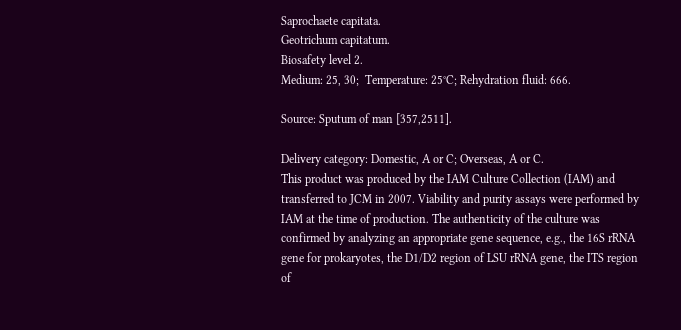Saprochaete capitata.
Geotrichum capitatum.
Biosafety level 2.
Medium: 25, 30;  Temperature: 25°C; Rehydration fluid: 666.

Source: Sputum of man [357,2511].

Delivery category: Domestic, A or C; Overseas, A or C.
This product was produced by the IAM Culture Collection (IAM) and transferred to JCM in 2007. Viability and purity assays were performed by IAM at the time of production. The authenticity of the culture was confirmed by analyzing an appropriate gene sequence, e.g., the 16S rRNA gene for prokaryotes, the D1/D2 region of LSU rRNA gene, the ITS region of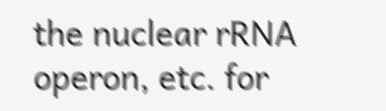the nuclear rRNA operon, etc. for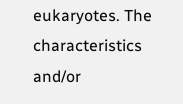eukaryotes. The characteristics and/or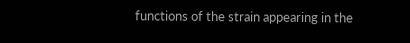functions of the strain appearing in the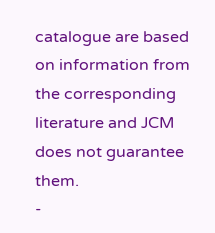catalogue are based on information from the corresponding literature and JCM does not guarantee them.
-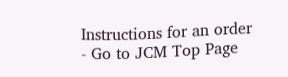Instructions for an order
- Go to JCM Top Page